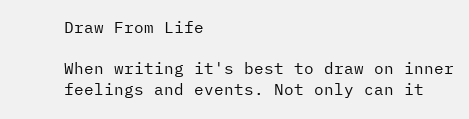Draw From Life

When writing it's best to draw on inner feelings and events. Not only can it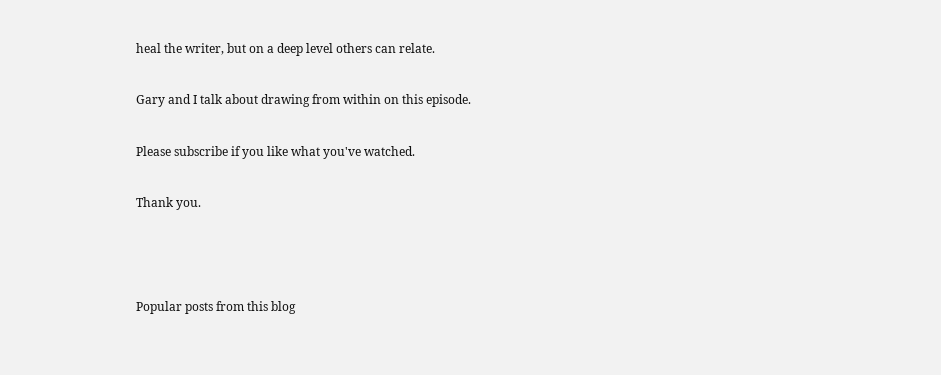heal the writer, but on a deep level others can relate.

Gary and I talk about drawing from within on this episode.

Please subscribe if you like what you've watched.

Thank you.



Popular posts from this blog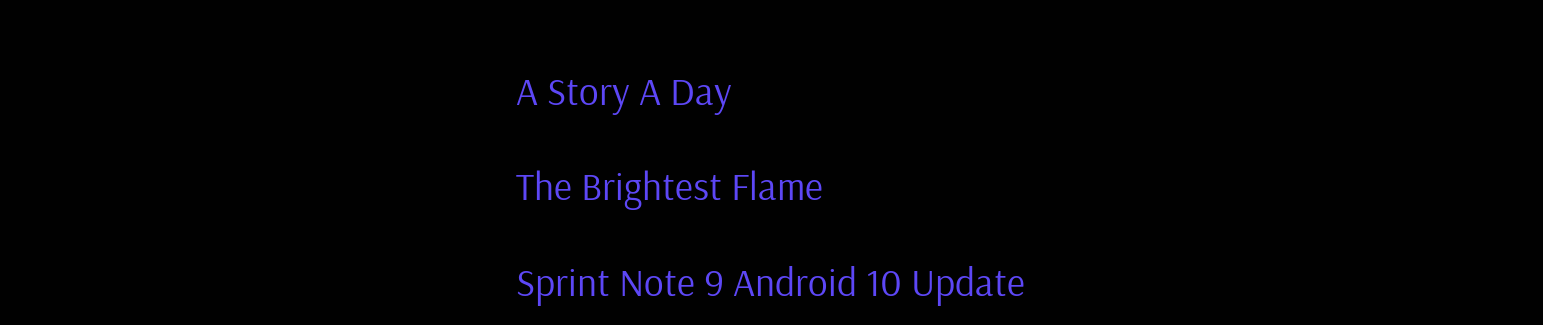A Story A Day

The Brightest Flame

Sprint Note 9 Android 10 Update